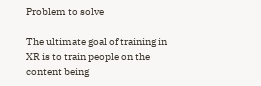Problem to solve

The ultimate goal of training in XR is to train people on the content being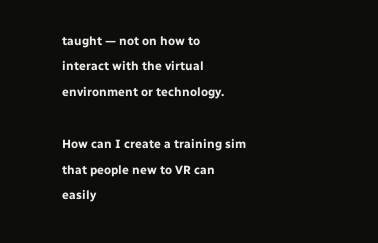taught — not on how to interact with the virtual environment or technology.

How can I create a training sim that people new to VR can easily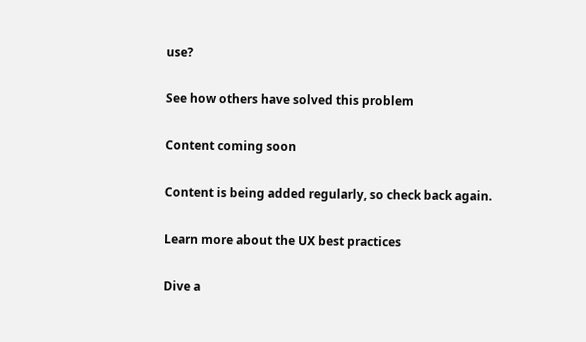use?

See how others have solved this problem

Content coming soon

Content is being added regularly, so check back again.

Learn more about the UX best practices

Dive a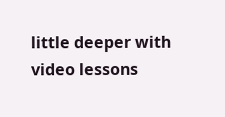little deeper with video lessons